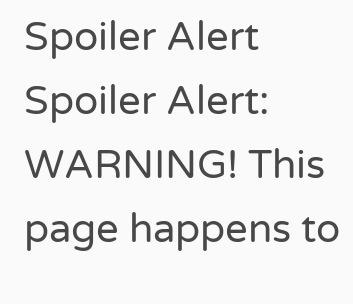Spoiler Alert Spoiler Alert: WARNING! This page happens to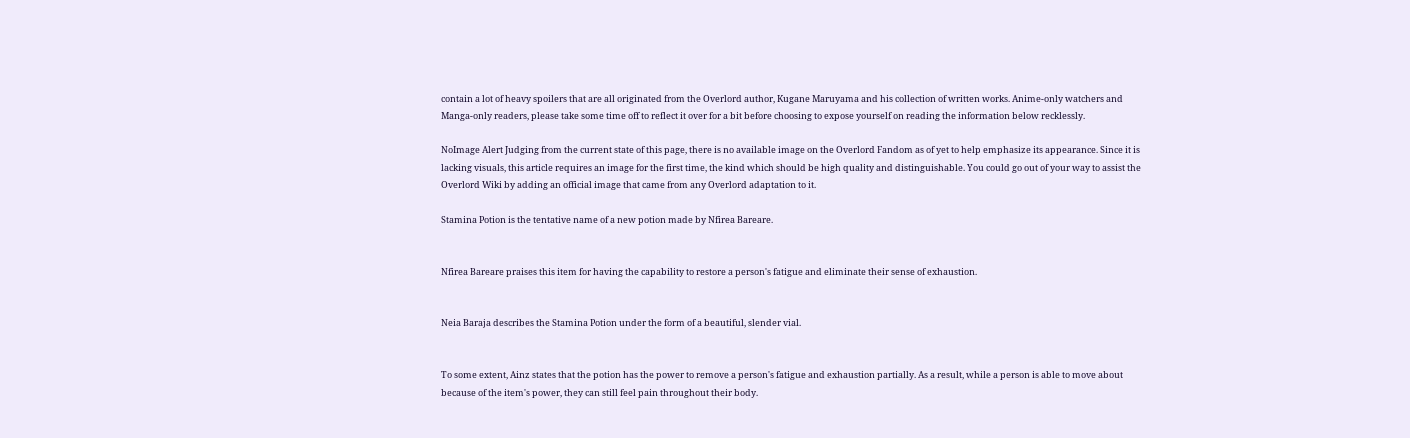contain a lot of heavy spoilers that are all originated from the Overlord author, Kugane Maruyama and his collection of written works. Anime-only watchers and Manga-only readers, please take some time off to reflect it over for a bit before choosing to expose yourself on reading the information below recklessly.

NoImage Alert Judging from the current state of this page, there is no available image on the Overlord Fandom as of yet to help emphasize its appearance. Since it is lacking visuals, this article requires an image for the first time, the kind which should be high quality and distinguishable. You could go out of your way to assist the Overlord Wiki by adding an official image that came from any Overlord adaptation to it.

Stamina Potion is the tentative name of a new potion made by Nfirea Bareare.


Nfirea Bareare praises this item for having the capability to restore a person's fatigue and eliminate their sense of exhaustion.


Neia Baraja describes the Stamina Potion under the form of a beautiful, slender vial.


To some extent, Ainz states that the potion has the power to remove a person's fatigue and exhaustion partially. As a result, while a person is able to move about because of the item's power, they can still feel pain throughout their body.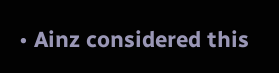• Ainz considered this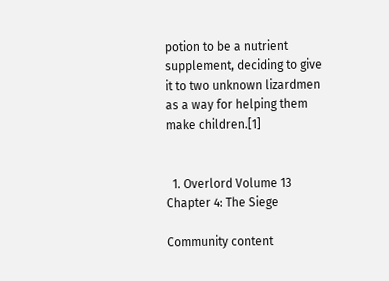potion to be a nutrient supplement, deciding to give it to two unknown lizardmen as a way for helping them make children.[1]


  1. Overlord Volume 13 Chapter 4: The Siege

Community content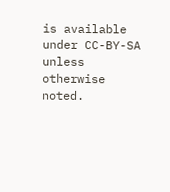is available under CC-BY-SA unless otherwise noted.